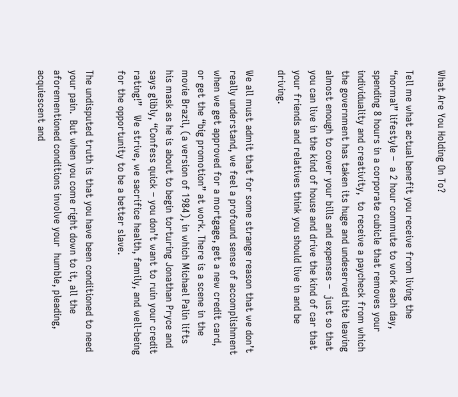What Are You Holding On To?

Tell me what actual benefit you receive from living the “normal” lifestyle –  a 2 hour commute to work each day, spending 8 hours in a corporate cubicle that removes your individuality and creativity,  to receive a paycheck from which the government has taken its huge and undeserved bite leaving almost enough to cover your bills and expenses –  just so that you can live in the kind of house and drive the kind of car that your friends and relatives think you should live in and be driving.

We all must admit that for some strange reason that we don’t really understand, we feel a profound sense of accomplishment when we get approved for a mortgage, get a new credit card, or get the “big promotion” at work. There is a scene in the movie Brazil, (a version of 1984), in which Michael Palin lifts his mask as he is about to begin torturing Jonathan Pryce and says glibly, “Confess quick – you don’t want to ruin your credit rating!”   We strive, we sacrifice health, family, and well-being for the opportunity to be a better slave.

The undisputed truth is that you have been conditioned to need your pain.  But when you come right down to it, all the aforementioned conditions involve your  humble, pleading, acquiescent and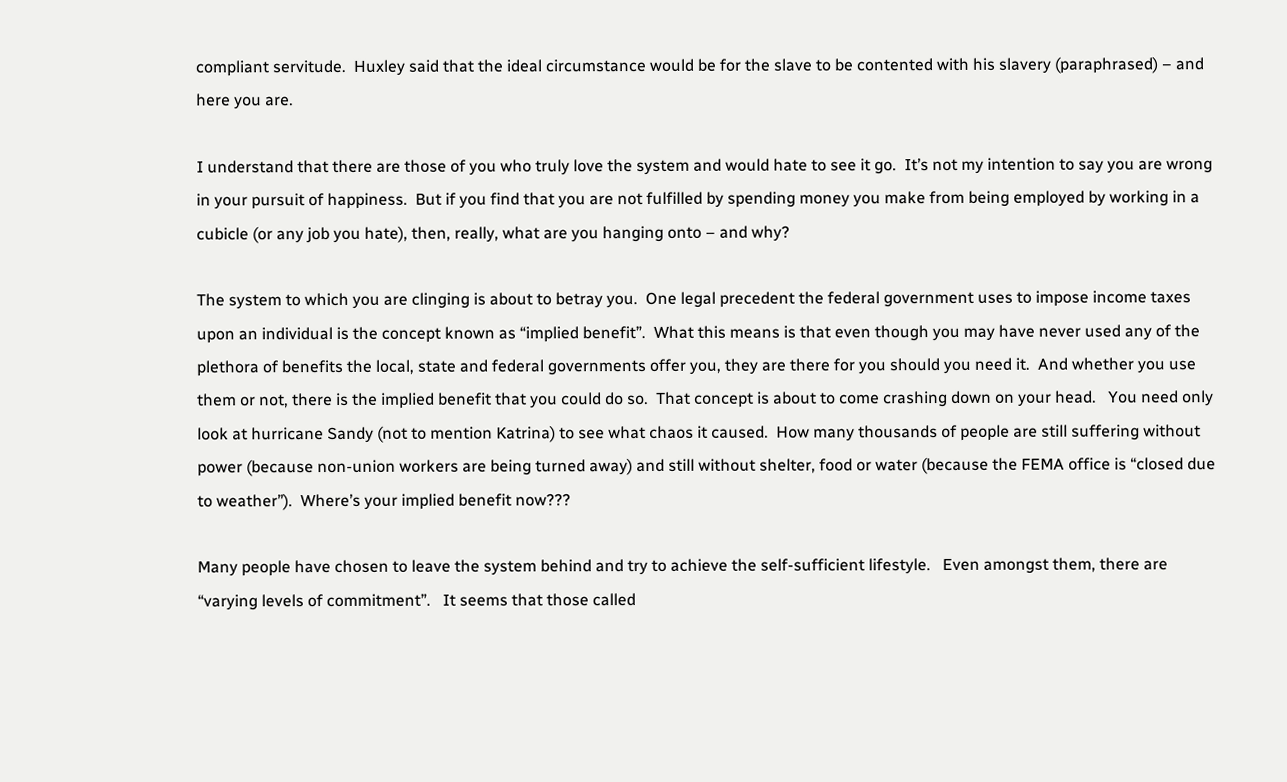compliant servitude.  Huxley said that the ideal circumstance would be for the slave to be contented with his slavery (paraphrased) – and here you are.

I understand that there are those of you who truly love the system and would hate to see it go.  It’s not my intention to say you are wrong in your pursuit of happiness.  But if you find that you are not fulfilled by spending money you make from being employed by working in a cubicle (or any job you hate), then, really, what are you hanging onto – and why?

The system to which you are clinging is about to betray you.  One legal precedent the federal government uses to impose income taxes upon an individual is the concept known as “implied benefit”.  What this means is that even though you may have never used any of the plethora of benefits the local, state and federal governments offer you, they are there for you should you need it.  And whether you use them or not, there is the implied benefit that you could do so.  That concept is about to come crashing down on your head.   You need only look at hurricane Sandy (not to mention Katrina) to see what chaos it caused.  How many thousands of people are still suffering without power (because non-union workers are being turned away) and still without shelter, food or water (because the FEMA office is “closed due to weather”).  Where’s your implied benefit now???

Many people have chosen to leave the system behind and try to achieve the self-sufficient lifestyle.   Even amongst them, there are “varying levels of commitment”.   It seems that those called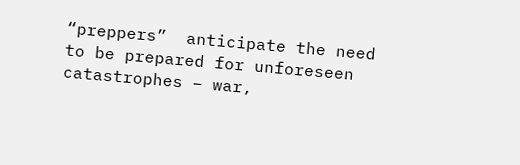“preppers”  anticipate the need to be prepared for unforeseen catastrophes – war,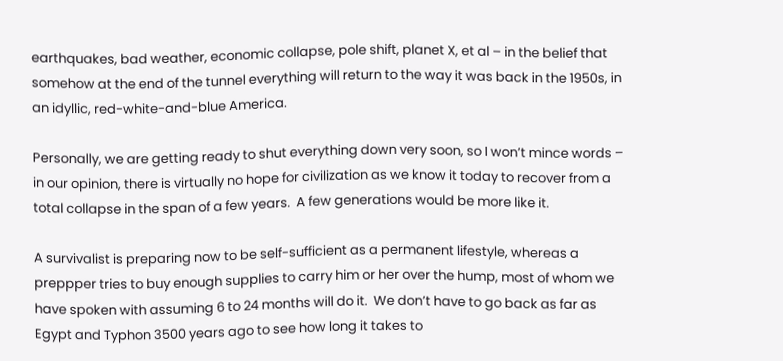earthquakes, bad weather, economic collapse, pole shift, planet X, et al – in the belief that somehow at the end of the tunnel everything will return to the way it was back in the 1950s, in an idyllic, red-white-and-blue America.

Personally, we are getting ready to shut everything down very soon, so I won’t mince words – in our opinion, there is virtually no hope for civilization as we know it today to recover from a total collapse in the span of a few years.  A few generations would be more like it.

A survivalist is preparing now to be self-sufficient as a permanent lifestyle, whereas a preppper tries to buy enough supplies to carry him or her over the hump, most of whom we have spoken with assuming 6 to 24 months will do it.  We don’t have to go back as far as Egypt and Typhon 3500 years ago to see how long it takes to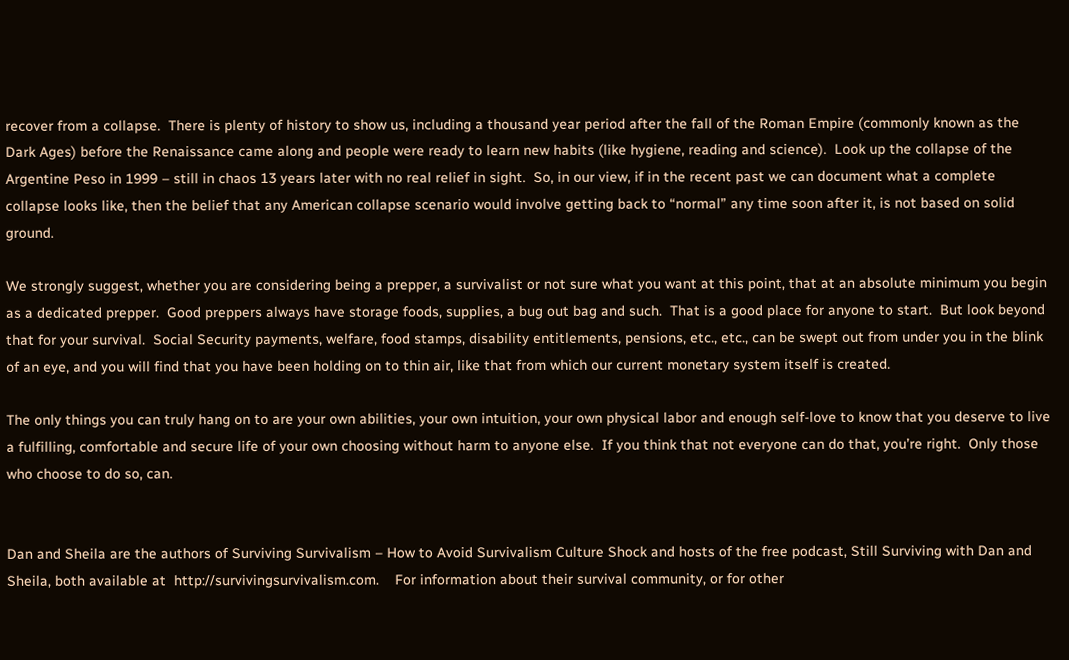recover from a collapse.  There is plenty of history to show us, including a thousand year period after the fall of the Roman Empire (commonly known as the Dark Ages) before the Renaissance came along and people were ready to learn new habits (like hygiene, reading and science).  Look up the collapse of the Argentine Peso in 1999 – still in chaos 13 years later with no real relief in sight.  So, in our view, if in the recent past we can document what a complete collapse looks like, then the belief that any American collapse scenario would involve getting back to “normal” any time soon after it, is not based on solid ground.

We strongly suggest, whether you are considering being a prepper, a survivalist or not sure what you want at this point, that at an absolute minimum you begin as a dedicated prepper.  Good preppers always have storage foods, supplies, a bug out bag and such.  That is a good place for anyone to start.  But look beyond that for your survival.  Social Security payments, welfare, food stamps, disability entitlements, pensions, etc., etc., can be swept out from under you in the blink of an eye, and you will find that you have been holding on to thin air, like that from which our current monetary system itself is created.

The only things you can truly hang on to are your own abilities, your own intuition, your own physical labor and enough self-love to know that you deserve to live a fulfilling, comfortable and secure life of your own choosing without harm to anyone else.  If you think that not everyone can do that, you’re right.  Only those who choose to do so, can.


Dan and Sheila are the authors of Surviving Survivalism – How to Avoid Survivalism Culture Shock and hosts of the free podcast, Still Surviving with Dan and Sheila, both available at  http://survivingsurvivalism.com.    For information about their survival community, or for other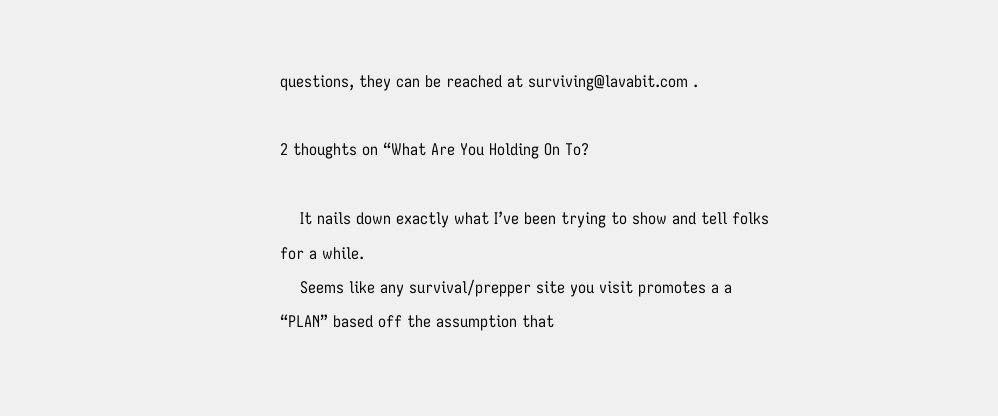questions, they can be reached at surviving@lavabit.com .

2 thoughts on “What Are You Holding On To?

    It nails down exactly what I’ve been trying to show and tell folks for a while.
    Seems like any survival/prepper site you visit promotes a a “PLAN” based off the assumption that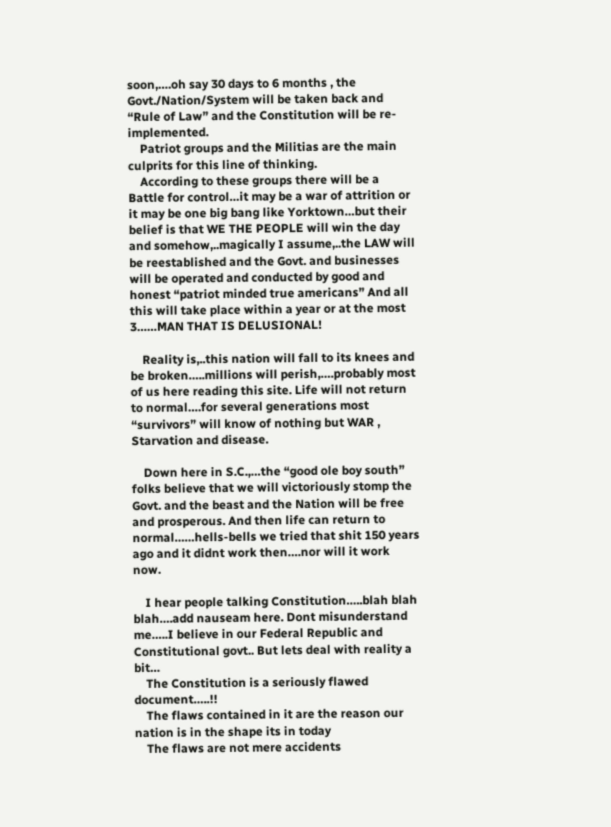soon,….oh say 30 days to 6 months , the Govt./Nation/System will be taken back and “Rule of Law” and the Constitution will be re-implemented.
    Patriot groups and the Militias are the main culprits for this line of thinking.
    According to these groups there will be a Battle for control…it may be a war of attrition or it may be one big bang like Yorktown…but their belief is that WE THE PEOPLE will win the day and somehow,..magically I assume,..the LAW will be reestablished and the Govt. and businesses will be operated and conducted by good and honest “patriot minded true americans” And all this will take place within a year or at the most 3……MAN THAT IS DELUSIONAL!

    Reality is,..this nation will fall to its knees and be broken…..millions will perish,….probably most of us here reading this site. Life will not return to normal….for several generations most “survivors” will know of nothing but WAR , Starvation and disease.

    Down here in S.C.,…the “good ole boy south” folks believe that we will victoriously stomp the Govt. and the beast and the Nation will be free and prosperous. And then life can return to normal……hells-bells we tried that shit 150 years ago and it didnt work then….nor will it work now.

    I hear people talking Constitution…..blah blah blah….add nauseam here. Dont misunderstand me…..I believe in our Federal Republic and Constitutional govt.. But lets deal with reality a bit…
    The Constitution is a seriously flawed document…..!!
    The flaws contained in it are the reason our nation is in the shape its in today
    The flaws are not mere accidents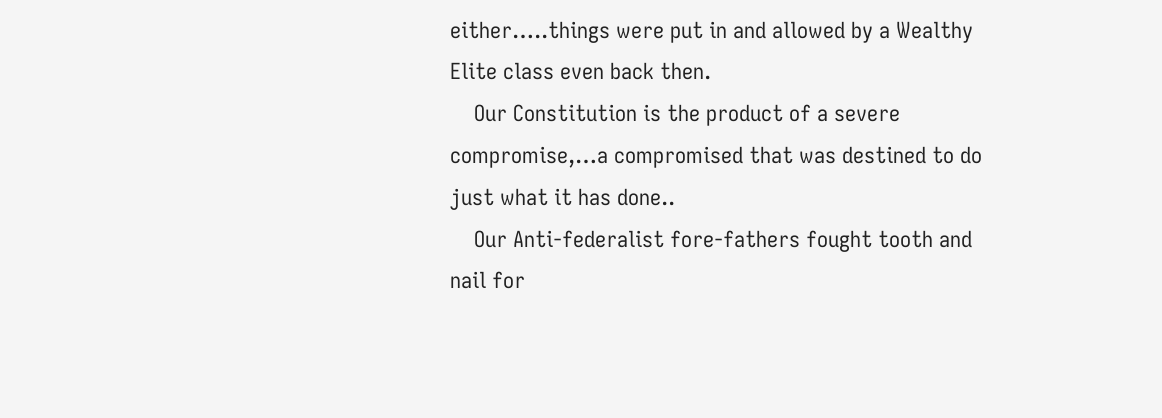either…..things were put in and allowed by a Wealthy Elite class even back then.
    Our Constitution is the product of a severe compromise,…a compromised that was destined to do just what it has done..
    Our Anti-federalist fore-fathers fought tooth and nail for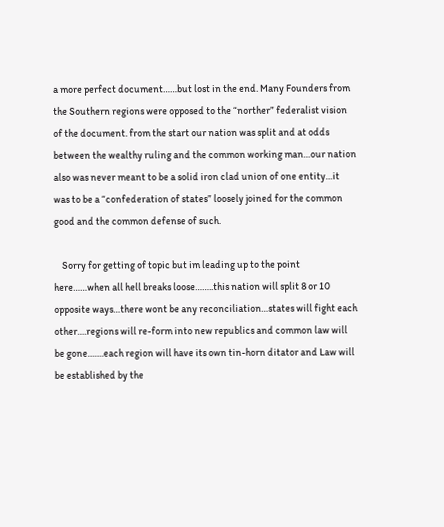a more perfect document……but lost in the end. Many Founders from the Southern regions were opposed to the “norther” federalist vision of the document. from the start our nation was split and at odds between the wealthy ruling and the common working man…our nation also was never meant to be a solid iron clad union of one entity…it was to be a “confederation of states” loosely joined for the common good and the common defense of such.

    Sorry for getting of topic but im leading up to the point here……when all hell breaks loose……..this nation will split 8 or 10 opposite ways…there wont be any reconciliation…states will fight each other….regions will re-form into new republics and common law will be gone…….each region will have its own tin-horn ditator and Law will be established by the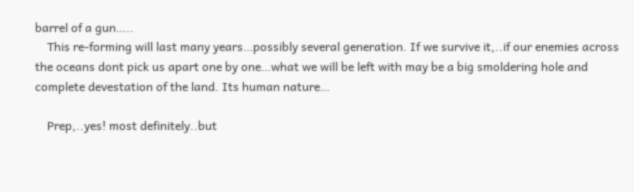barrel of a gun…..
    This re-forming will last many years…possibly several generation. If we survive it,..if our enemies across the oceans dont pick us apart one by one…what we will be left with may be a big smoldering hole and complete devestation of the land. Its human nature…

    Prep,..yes! most definitely..but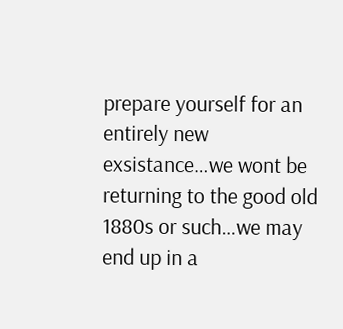prepare yourself for an entirely new exsistance…we wont be returning to the good old 1880s or such…we may end up in a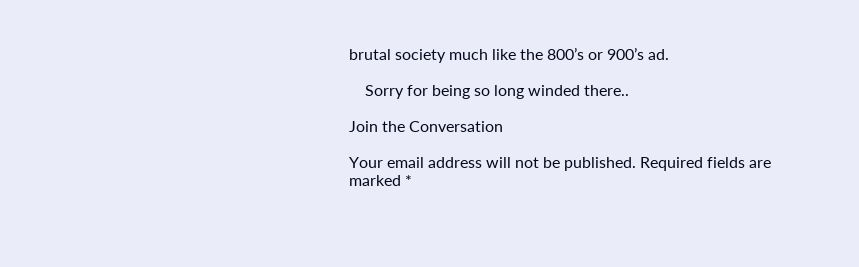brutal society much like the 800’s or 900’s ad.

    Sorry for being so long winded there..

Join the Conversation

Your email address will not be published. Required fields are marked *